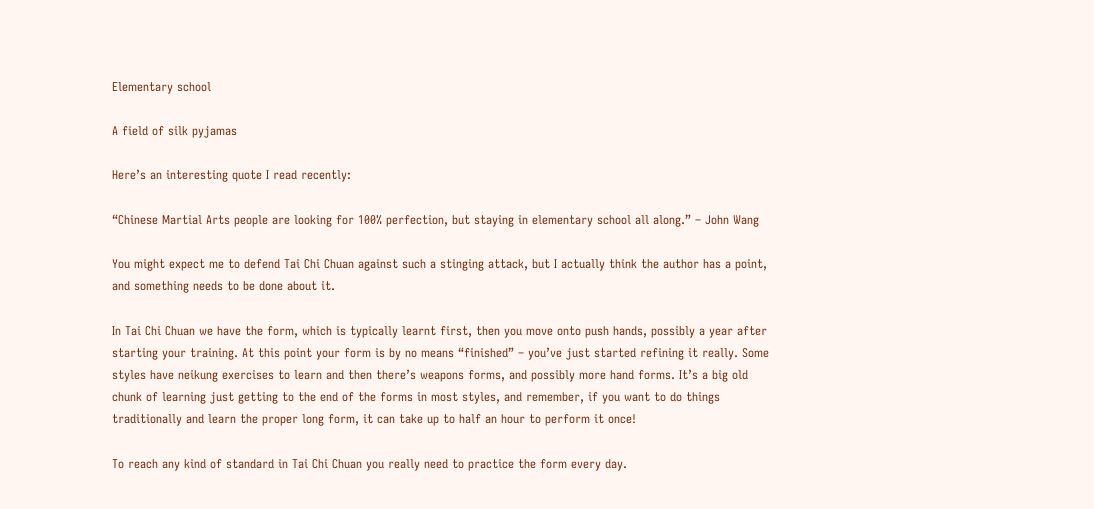Elementary school

A field of silk pyjamas

Here’s an interesting quote I read recently:

“Chinese Martial Arts people are looking for 100% perfection, but staying in elementary school all along.” – John Wang

You might expect me to defend Tai Chi Chuan against such a stinging attack, but I actually think the author has a point, and something needs to be done about it.

In Tai Chi Chuan we have the form, which is typically learnt first, then you move onto push hands, possibly a year after starting your training. At this point your form is by no means “finished” – you’ve just started refining it really. Some styles have neikung exercises to learn and then there’s weapons forms, and possibly more hand forms. It’s a big old chunk of learning just getting to the end of the forms in most styles, and remember, if you want to do things traditionally and learn the proper long form, it can take up to half an hour to perform it once!

To reach any kind of standard in Tai Chi Chuan you really need to practice the form every day.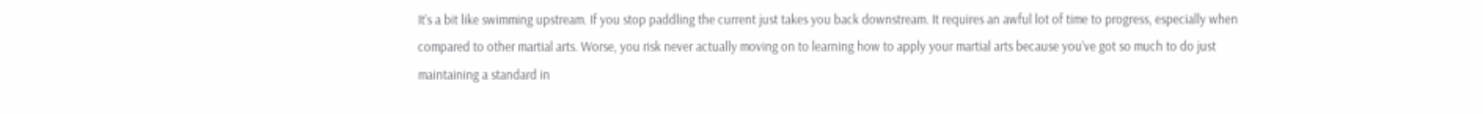It’s a bit like swimming upstream. If you stop paddling the current just takes you back downstream. It requires an awful lot of time to progress, especially when compared to other martial arts. Worse, you risk never actually moving on to learning how to apply your martial arts because you’ve got so much to do just maintaining a standard in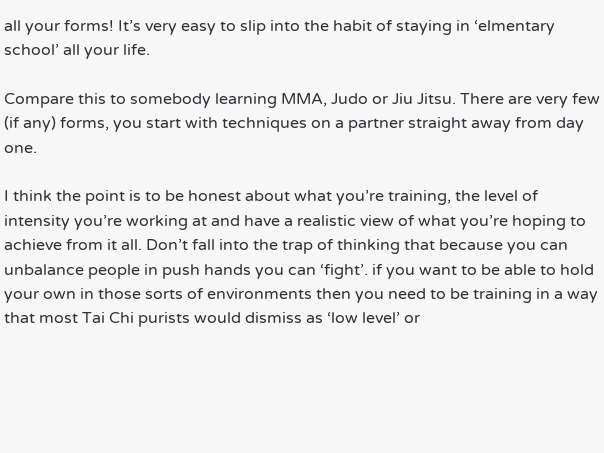all your forms! It’s very easy to slip into the habit of staying in ‘elmentary school’ all your life.

Compare this to somebody learning MMA, Judo or Jiu Jitsu. There are very few (if any) forms, you start with techniques on a partner straight away from day one.

I think the point is to be honest about what you’re training, the level of intensity you’re working at and have a realistic view of what you’re hoping to achieve from it all. Don’t fall into the trap of thinking that because you can unbalance people in push hands you can ‘fight’. if you want to be able to hold your own in those sorts of environments then you need to be training in a way that most Tai Chi purists would dismiss as ‘low level’ or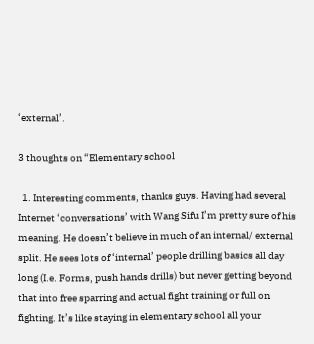‘external’.

3 thoughts on “Elementary school

  1. Interesting comments, thanks guys. Having had several Internet ‘conversations’ with Wang Sifu I’m pretty sure of his meaning. He doesn’t believe in much of an internal/ external split. He sees lots of ‘internal’ people drilling basics all day long (I.e. Forms, push hands drills) but never getting beyond that into free sparring and actual fight training or full on fighting. It’s like staying in elementary school all your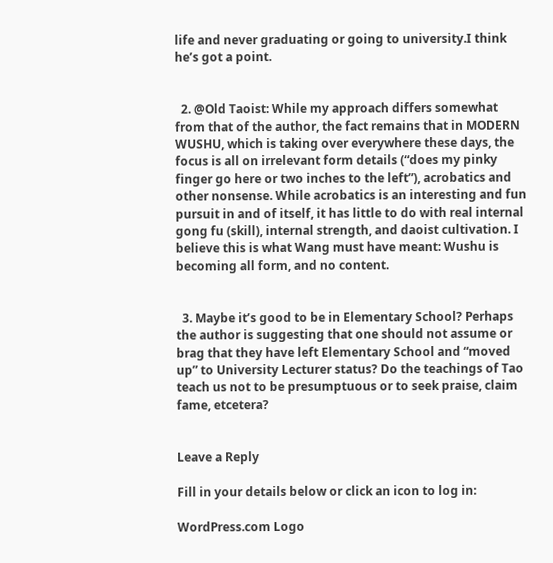life and never graduating or going to university.I think he’s got a point.


  2. @Old Taoist: While my approach differs somewhat from that of the author, the fact remains that in MODERN WUSHU, which is taking over everywhere these days, the focus is all on irrelevant form details (“does my pinky finger go here or two inches to the left”), acrobatics and other nonsense. While acrobatics is an interesting and fun pursuit in and of itself, it has little to do with real internal gong fu (skill), internal strength, and daoist cultivation. I believe this is what Wang must have meant: Wushu is becoming all form, and no content.


  3. Maybe it’s good to be in Elementary School? Perhaps the author is suggesting that one should not assume or brag that they have left Elementary School and “moved up” to University Lecturer status? Do the teachings of Tao teach us not to be presumptuous or to seek praise, claim fame, etcetera?


Leave a Reply

Fill in your details below or click an icon to log in:

WordPress.com Logo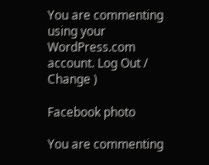You are commenting using your WordPress.com account. Log Out /  Change )

Facebook photo

You are commenting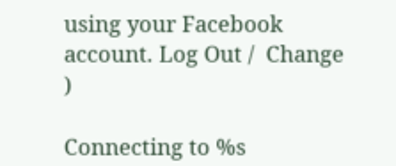using your Facebook account. Log Out /  Change )

Connecting to %s